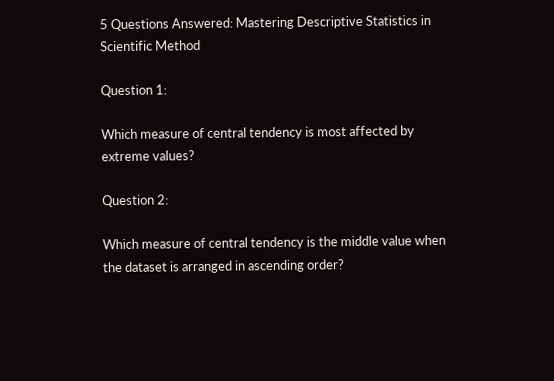5 Questions Answered: Mastering Descriptive Statistics in Scientific Method

Question 1:

Which measure of central tendency is most affected by extreme values?

Question 2:

Which measure of central tendency is the middle value when the dataset is arranged in ascending order?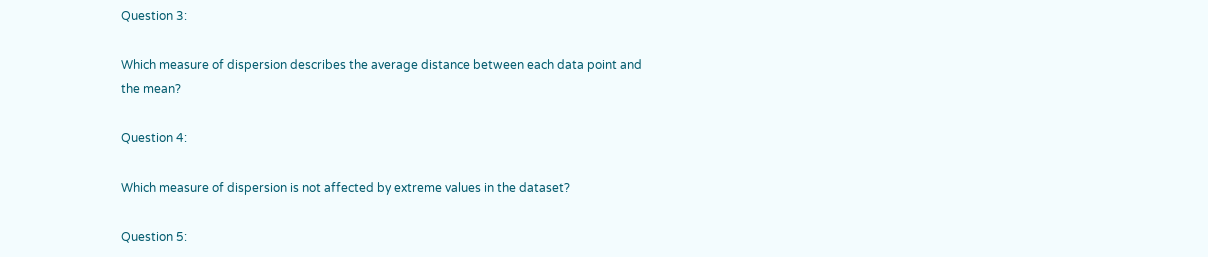Question 3:

Which measure of dispersion describes the average distance between each data point and the mean?

Question 4:

Which measure of dispersion is not affected by extreme values in the dataset?

Question 5: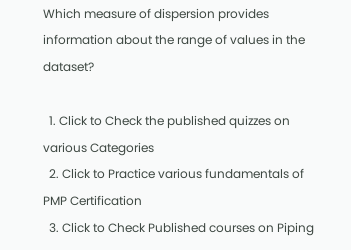Which measure of dispersion provides information about the range of values in the dataset?

  1. Click to Check the published quizzes on various Categories
  2. Click to Practice various fundamentals of PMP Certification
  3. Click to Check Published courses on Piping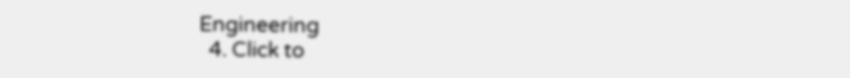Engineering
  4. Click to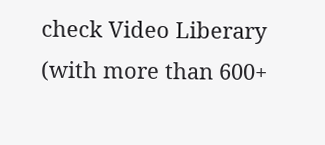check Video Liberary (with more than 600+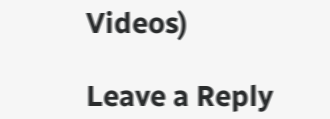Videos)

Leave a Reply